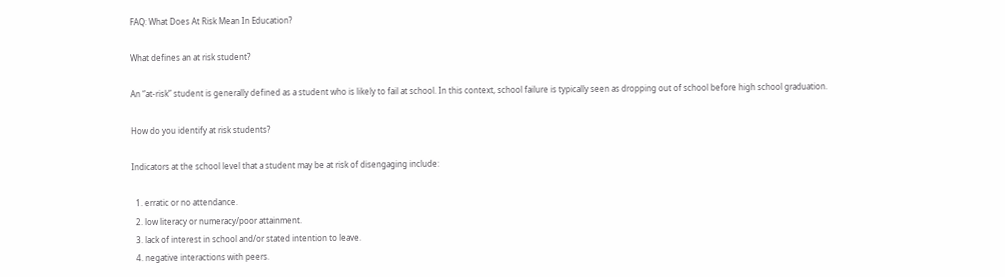FAQ: What Does At Risk Mean In Education?

What defines an at risk student?

An “at-risk” student is generally defined as a student who is likely to fail at school. In this context, school failure is typically seen as dropping out of school before high school graduation.

How do you identify at risk students?

Indicators at the school level that a student may be at risk of disengaging include:

  1. erratic or no attendance.
  2. low literacy or numeracy/poor attainment.
  3. lack of interest in school and/or stated intention to leave.
  4. negative interactions with peers.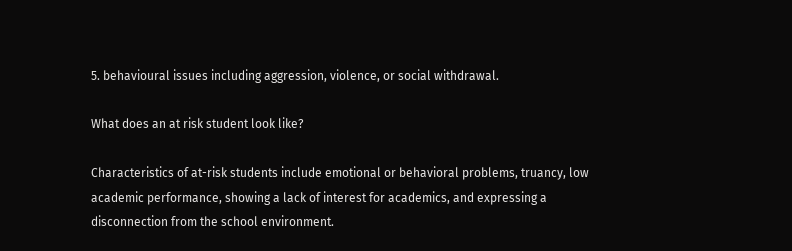5. behavioural issues including aggression, violence, or social withdrawal.

What does an at risk student look like?

Characteristics of at-risk students include emotional or behavioral problems, truancy, low academic performance, showing a lack of interest for academics, and expressing a disconnection from the school environment.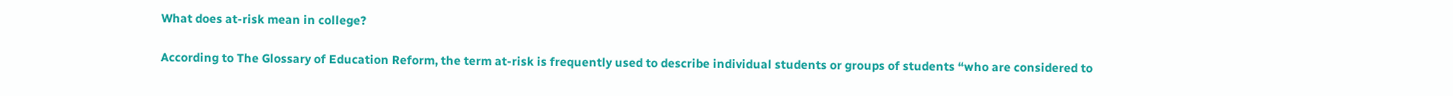What does at-risk mean in college?

According to The Glossary of Education Reform, the term at-risk is frequently used to describe individual students or groups of students “who are considered to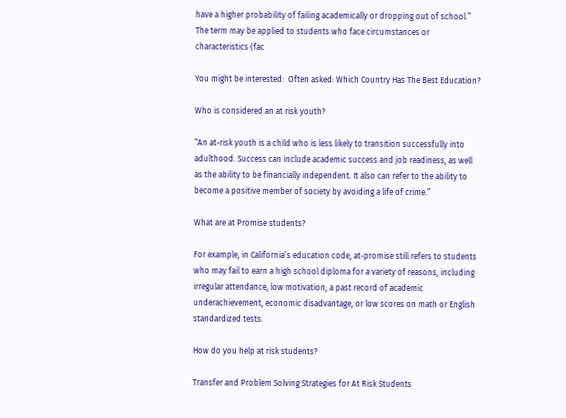have a higher probability of failing academically or dropping out of school.” The term may be applied to students who face circumstances or characteristics (fac

You might be interested:  Often asked: Which Country Has The Best Education?

Who is considered an at risk youth?

“An at-risk youth is a child who is less likely to transition successfully into adulthood. Success can include academic success and job readiness, as well as the ability to be financially independent. It also can refer to the ability to become a positive member of society by avoiding a life of crime.”

What are at Promise students?

For example, in California’s education code, at-promise still refers to students who may fail to earn a high school diploma for a variety of reasons, including irregular attendance, low motivation, a past record of academic underachievement, economic disadvantage, or low scores on math or English standardized tests.

How do you help at risk students?

Transfer and Problem Solving Strategies for At Risk Students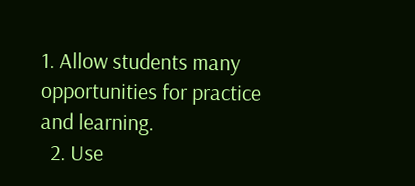1. Allow students many opportunities for practice and learning.
  2. Use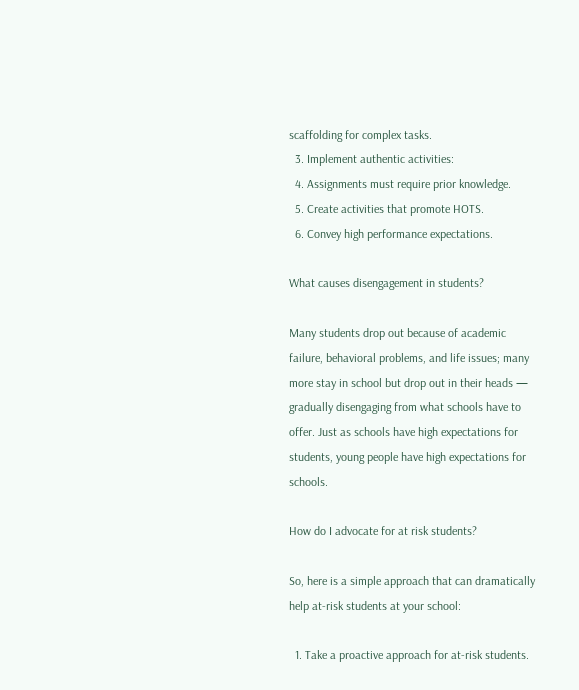scaffolding for complex tasks.
  3. Implement authentic activities:
  4. Assignments must require prior knowledge.
  5. Create activities that promote HOTS.
  6. Convey high performance expectations.

What causes disengagement in students?

Many students drop out because of academic failure, behavioral problems, and life issues; many more stay in school but drop out in their heads — gradually disengaging from what schools have to offer. Just as schools have high expectations for students, young people have high expectations for schools.

How do I advocate for at risk students?

So, here is a simple approach that can dramatically help at-risk students at your school:

  1. Take a proactive approach for at-risk students.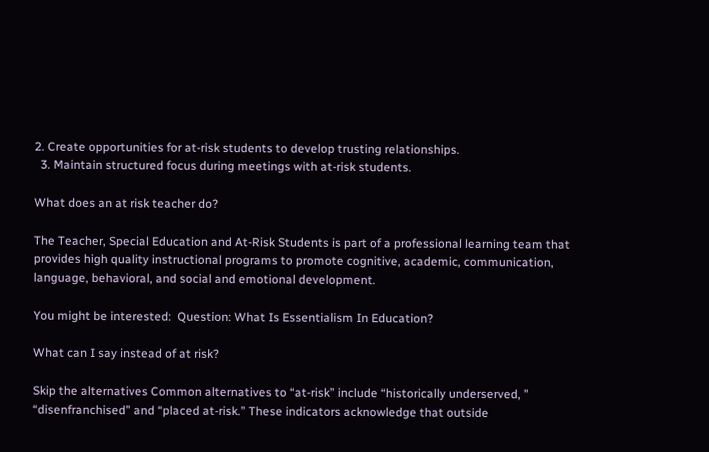2. Create opportunities for at-risk students to develop trusting relationships.
  3. Maintain structured focus during meetings with at-risk students.

What does an at risk teacher do?

The Teacher, Special Education and At-Risk Students is part of a professional learning team that provides high quality instructional programs to promote cognitive, academic, communication, language, behavioral, and social and emotional development.

You might be interested:  Question: What Is Essentialism In Education?

What can I say instead of at risk?

Skip the alternatives Common alternatives to “at-risk” include “historically underserved, ” “disenfranchised” and “placed at-risk.” These indicators acknowledge that outside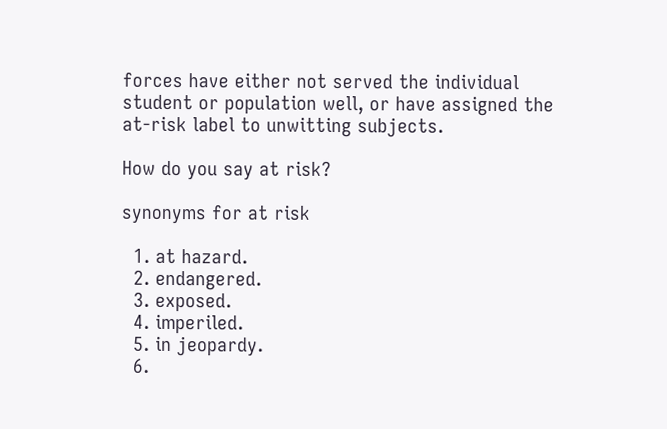forces have either not served the individual student or population well, or have assigned the at-risk label to unwitting subjects.

How do you say at risk?

synonyms for at risk

  1. at hazard.
  2. endangered.
  3. exposed.
  4. imperiled.
  5. in jeopardy.
  6.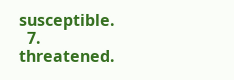susceptible.
  7. threatened.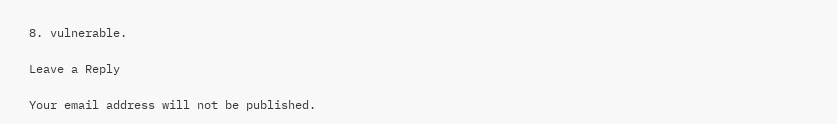8. vulnerable.

Leave a Reply

Your email address will not be published.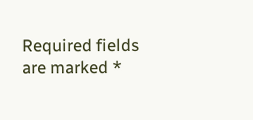Required fields are marked *